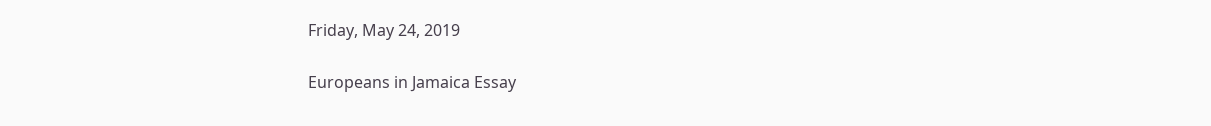Friday, May 24, 2019

Europeans in Jamaica Essay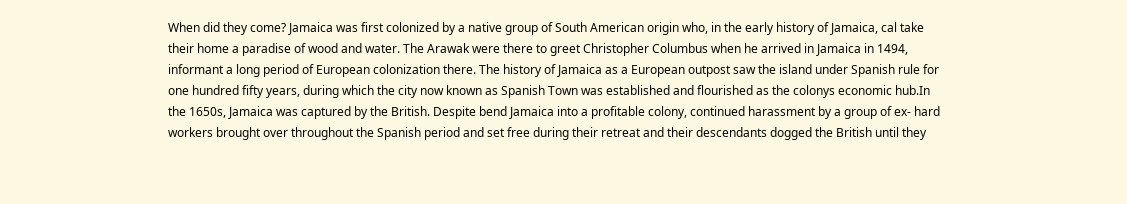When did they come? Jamaica was first colonized by a native group of South American origin who, in the early history of Jamaica, cal take their home a paradise of wood and water. The Arawak were there to greet Christopher Columbus when he arrived in Jamaica in 1494, informant a long period of European colonization there. The history of Jamaica as a European outpost saw the island under Spanish rule for one hundred fifty years, during which the city now known as Spanish Town was established and flourished as the colonys economic hub.In the 1650s, Jamaica was captured by the British. Despite bend Jamaica into a profitable colony, continued harassment by a group of ex- hard workers brought over throughout the Spanish period and set free during their retreat and their descendants dogged the British until they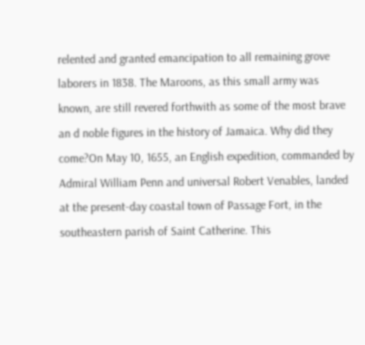relented and granted emancipation to all remaining grove laborers in 1838. The Maroons, as this small army was known, are still revered forthwith as some of the most brave an d noble figures in the history of Jamaica. Why did they come?On May 10, 1655, an English expedition, commanded by Admiral William Penn and universal Robert Venables, landed at the present-day coastal town of Passage Fort, in the southeastern parish of Saint Catherine. This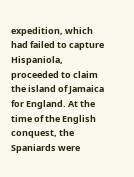expedition, which had failed to capture Hispaniola, proceeded to claim the island of Jamaica for England. At the time of the English conquest, the Spaniards were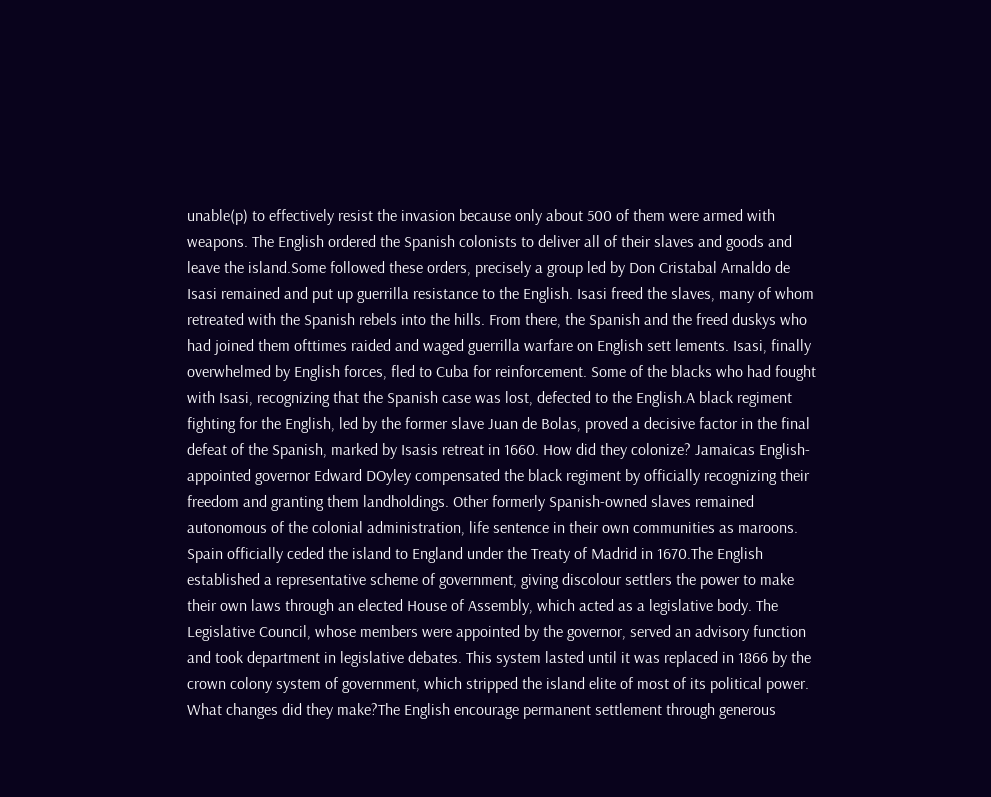unable(p) to effectively resist the invasion because only about 500 of them were armed with weapons. The English ordered the Spanish colonists to deliver all of their slaves and goods and leave the island.Some followed these orders, precisely a group led by Don Cristabal Arnaldo de Isasi remained and put up guerrilla resistance to the English. Isasi freed the slaves, many of whom retreated with the Spanish rebels into the hills. From there, the Spanish and the freed duskys who had joined them ofttimes raided and waged guerrilla warfare on English sett lements. Isasi, finally overwhelmed by English forces, fled to Cuba for reinforcement. Some of the blacks who had fought with Isasi, recognizing that the Spanish case was lost, defected to the English.A black regiment fighting for the English, led by the former slave Juan de Bolas, proved a decisive factor in the final defeat of the Spanish, marked by Isasis retreat in 1660. How did they colonize? Jamaicas English- appointed governor Edward DOyley compensated the black regiment by officially recognizing their freedom and granting them landholdings. Other formerly Spanish-owned slaves remained autonomous of the colonial administration, life sentence in their own communities as maroons. Spain officially ceded the island to England under the Treaty of Madrid in 1670.The English established a representative scheme of government, giving discolour settlers the power to make their own laws through an elected House of Assembly, which acted as a legislative body. The Legislative Council, whose members were appointed by the governor, served an advisory function and took department in legislative debates. This system lasted until it was replaced in 1866 by the crown colony system of government, which stripped the island elite of most of its political power. What changes did they make?The English encourage permanent settlement through generous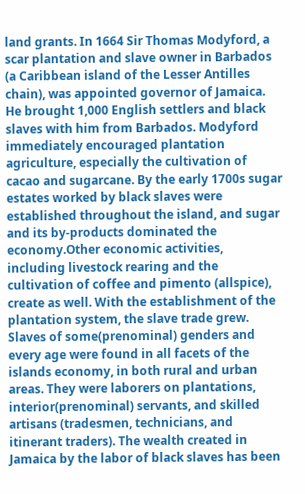land grants. In 1664 Sir Thomas Modyford, a scar plantation and slave owner in Barbados (a Caribbean island of the Lesser Antilles chain), was appointed governor of Jamaica. He brought 1,000 English settlers and black slaves with him from Barbados. Modyford immediately encouraged plantation agriculture, especially the cultivation of cacao and sugarcane. By the early 1700s sugar estates worked by black slaves were established throughout the island, and sugar and its by-products dominated the economy.Other economic activities, including livestock rearing and the cultivation of coffee and pimento (allspice), create as well. With the establishment of the plantation system, the slave trade grew. Slaves of some(prenominal) genders and every age were found in all facets of the islands economy, in both rural and urban areas. They were laborers on plantations, interior(prenominal) servants, and skilled artisans (tradesmen, technicians, and itinerant traders). The wealth created in Jamaica by the labor of black slaves has been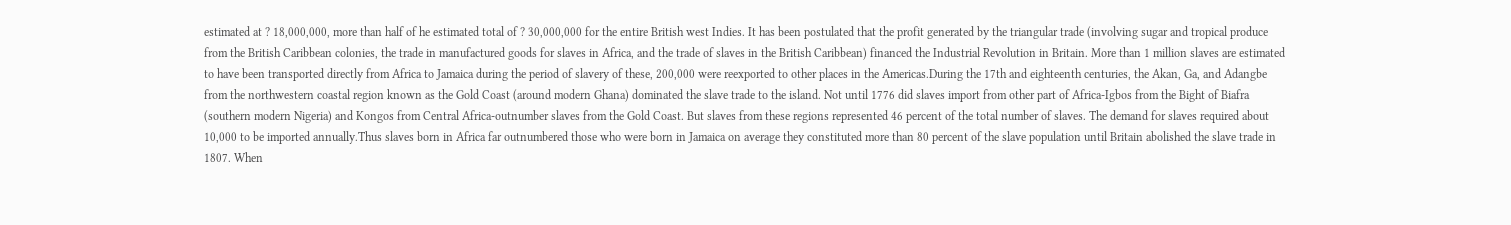estimated at ? 18,000,000, more than half of he estimated total of ? 30,000,000 for the entire British west Indies. It has been postulated that the profit generated by the triangular trade (involving sugar and tropical produce from the British Caribbean colonies, the trade in manufactured goods for slaves in Africa, and the trade of slaves in the British Caribbean) financed the Industrial Revolution in Britain. More than 1 million slaves are estimated to have been transported directly from Africa to Jamaica during the period of slavery of these, 200,000 were reexported to other places in the Americas.During the 17th and eighteenth centuries, the Akan, Ga, and Adangbe from the northwestern coastal region known as the Gold Coast (around modern Ghana) dominated the slave trade to the island. Not until 1776 did slaves import from other part of Africa-Igbos from the Bight of Biafra (southern modern Nigeria) and Kongos from Central Africa-outnumber slaves from the Gold Coast. But slaves from these regions represented 46 percent of the total number of slaves. The demand for slaves required about 10,000 to be imported annually.Thus slaves born in Africa far outnumbered those who were born in Jamaica on average they constituted more than 80 percent of the slave population until Britain abolished the slave trade in 1807. When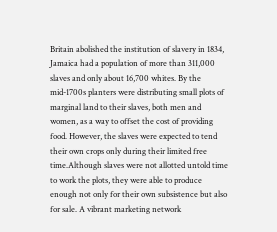Britain abolished the institution of slavery in 1834, Jamaica had a population of more than 311,000 slaves and only about 16,700 whites. By the mid-1700s planters were distributing small plots of marginal land to their slaves, both men and women, as a way to offset the cost of providing food. However, the slaves were expected to tend their own crops only during their limited free time.Although slaves were not allotted untold time to work the plots, they were able to produce enough not only for their own subsistence but also for sale. A vibrant marketing network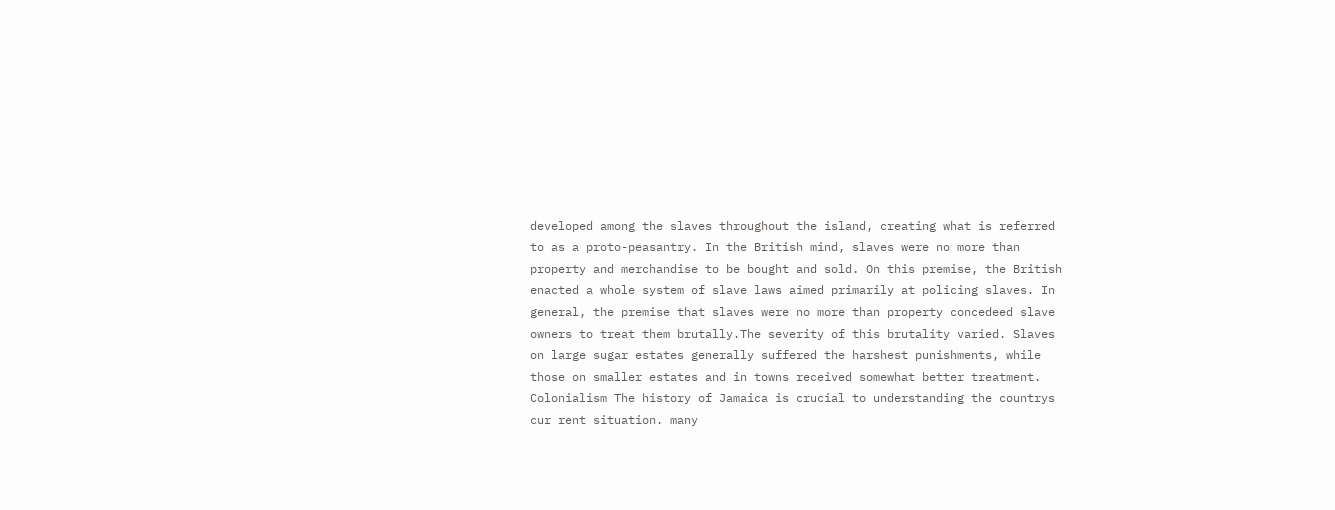developed among the slaves throughout the island, creating what is referred to as a proto-peasantry. In the British mind, slaves were no more than property and merchandise to be bought and sold. On this premise, the British enacted a whole system of slave laws aimed primarily at policing slaves. In general, the premise that slaves were no more than property concedeed slave owners to treat them brutally.The severity of this brutality varied. Slaves on large sugar estates generally suffered the harshest punishments, while those on smaller estates and in towns received somewhat better treatment. Colonialism The history of Jamaica is crucial to understanding the countrys cur rent situation. many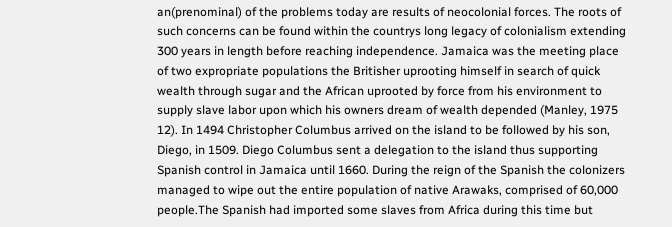an(prenominal) of the problems today are results of neocolonial forces. The roots of such concerns can be found within the countrys long legacy of colonialism extending 300 years in length before reaching independence. Jamaica was the meeting place of two expropriate populations the Britisher uprooting himself in search of quick wealth through sugar and the African uprooted by force from his environment to supply slave labor upon which his owners dream of wealth depended (Manley, 1975 12). In 1494 Christopher Columbus arrived on the island to be followed by his son, Diego, in 1509. Diego Columbus sent a delegation to the island thus supporting Spanish control in Jamaica until 1660. During the reign of the Spanish the colonizers managed to wipe out the entire population of native Arawaks, comprised of 60,000 people.The Spanish had imported some slaves from Africa during this time but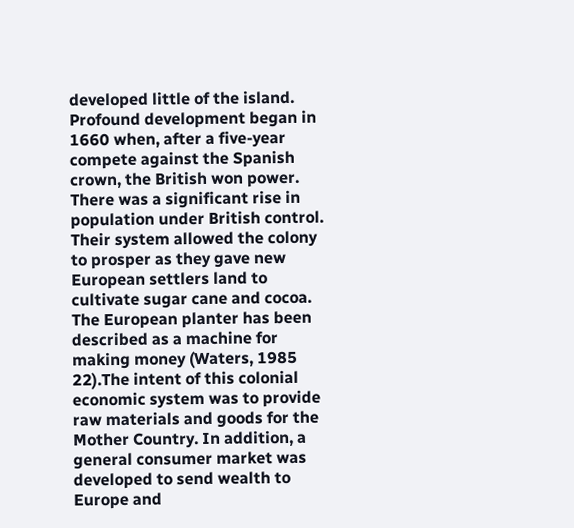developed little of the island. Profound development began in 1660 when, after a five-year compete against the Spanish crown, the British won power. There was a significant rise in population under British control. Their system allowed the colony to prosper as they gave new European settlers land to cultivate sugar cane and cocoa. The European planter has been described as a machine for making money (Waters, 1985 22).The intent of this colonial economic system was to provide raw materials and goods for the Mother Country. In addition, a general consumer market was developed to send wealth to Europe and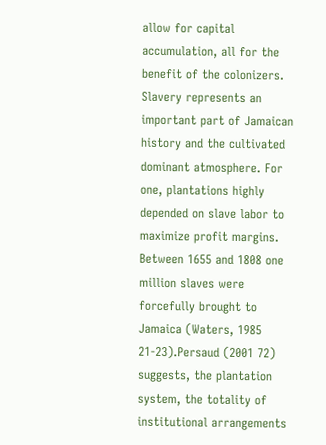allow for capital accumulation, all for the benefit of the colonizers. Slavery represents an important part of Jamaican history and the cultivated dominant atmosphere. For one, plantations highly depended on slave labor to maximize profit margins. Between 1655 and 1808 one million slaves were forcefully brought to Jamaica (Waters, 1985 21-23).Persaud (2001 72) suggests, the plantation system, the totality of institutional arrangements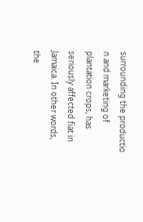surrounding the productio n and marketing of plantation crops, has seriously affected fiat in Jamaica. In other words, the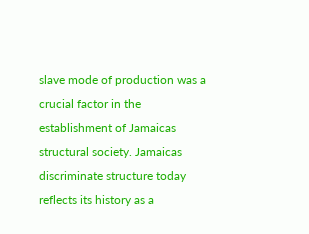slave mode of production was a crucial factor in the establishment of Jamaicas structural society. Jamaicas discriminate structure today reflects its history as a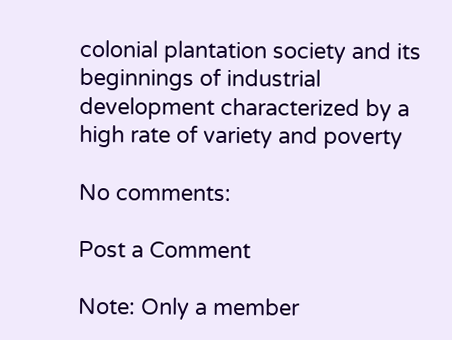colonial plantation society and its beginnings of industrial development characterized by a high rate of variety and poverty

No comments:

Post a Comment

Note: Only a member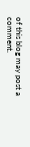of this blog may post a comment.